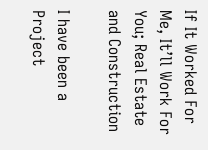If It Worked For Me, It’ll Work For You; Real Estate and Construction

I have been a Project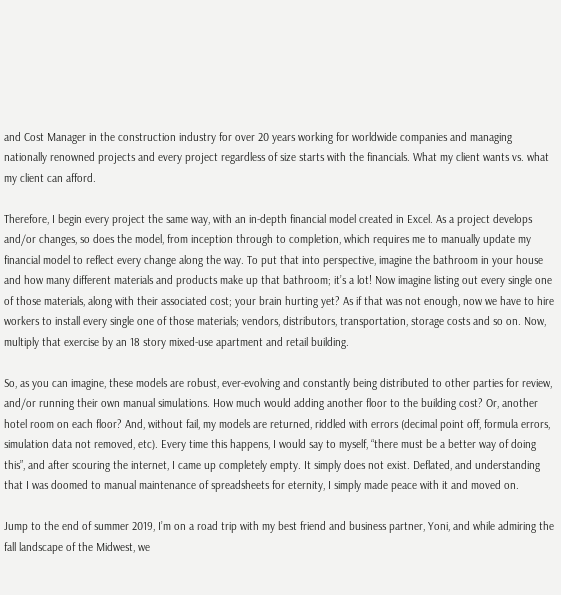and Cost Manager in the construction industry for over 20 years working for worldwide companies and managing nationally renowned projects and every project regardless of size starts with the financials. What my client wants vs. what my client can afford.

Therefore, I begin every project the same way, with an in-depth financial model created in Excel. As a project develops and/or changes, so does the model, from inception through to completion, which requires me to manually update my financial model to reflect every change along the way. To put that into perspective, imagine the bathroom in your house and how many different materials and products make up that bathroom; it’s a lot! Now imagine listing out every single one of those materials, along with their associated cost; your brain hurting yet? As if that was not enough, now we have to hire workers to install every single one of those materials; vendors, distributors, transportation, storage costs and so on. Now, multiply that exercise by an 18 story mixed-use apartment and retail building.

So, as you can imagine, these models are robust, ever-evolving and constantly being distributed to other parties for review, and/or running their own manual simulations. How much would adding another floor to the building cost? Or, another hotel room on each floor? And, without fail, my models are returned, riddled with errors (decimal point off, formula errors, simulation data not removed, etc). Every time this happens, I would say to myself, “there must be a better way of doing this”, and after scouring the internet, I came up completely empty. It simply does not exist. Deflated, and understanding that I was doomed to manual maintenance of spreadsheets for eternity, I simply made peace with it and moved on.

Jump to the end of summer 2019, I’m on a road trip with my best friend and business partner, Yoni, and while admiring the fall landscape of the Midwest, we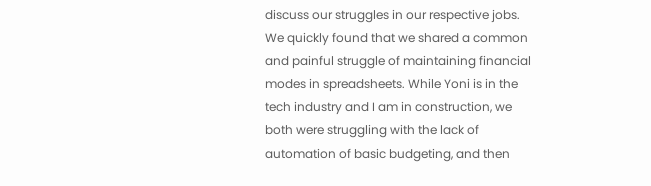discuss our struggles in our respective jobs. We quickly found that we shared a common and painful struggle of maintaining financial modes in spreadsheets. While Yoni is in the tech industry and I am in construction, we both were struggling with the lack of automation of basic budgeting, and then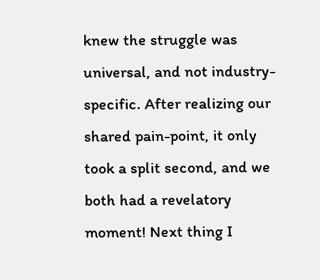knew the struggle was universal, and not industry-specific. After realizing our shared pain-point, it only took a split second, and we both had a revelatory moment! Next thing I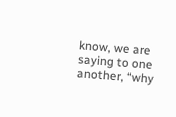know, we are saying to one another, “why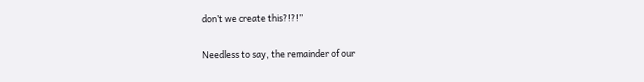don’t we create this?!?!”

Needless to say, the remainder of our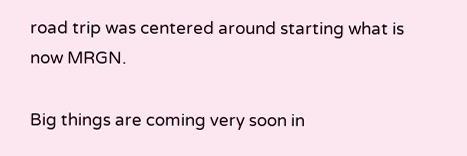road trip was centered around starting what is now MRGN.

Big things are coming very soon in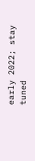early 2022; stay tuned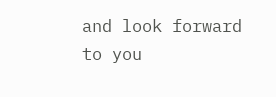and look forward to you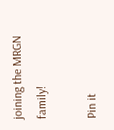joining the MRGN family!

Pin it